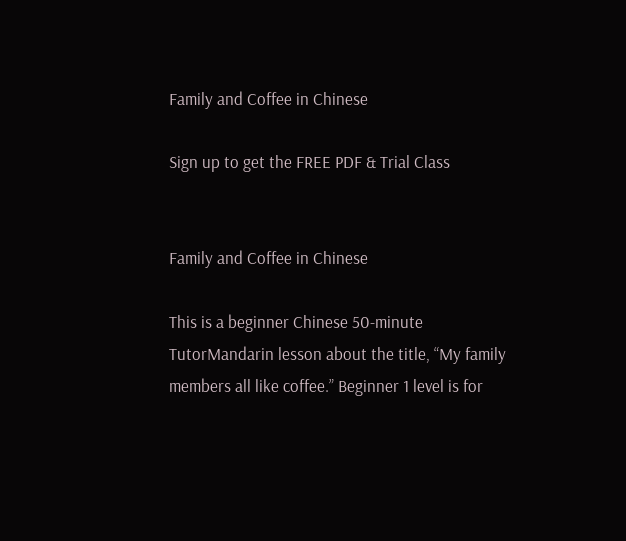Family and Coffee in Chinese

Sign up to get the FREE PDF & Trial Class


Family and Coffee in Chinese

This is a beginner Chinese 50-minute TutorMandarin lesson about the title, “My family members all like coffee.” Beginner 1 level is for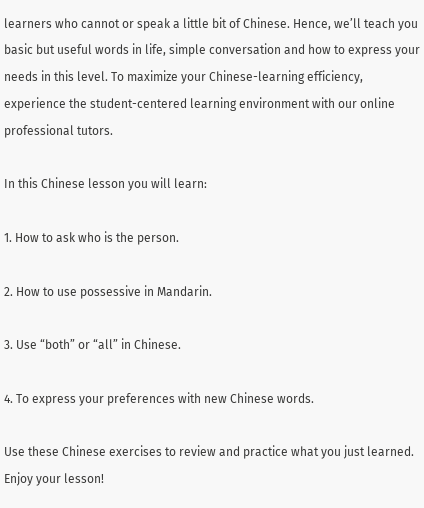learners who cannot or speak a little bit of Chinese. Hence, we’ll teach you basic but useful words in life, simple conversation and how to express your needs in this level. To maximize your Chinese-learning efficiency,  experience the student-centered learning environment with our online professional tutors.

In this Chinese lesson you will learn:

1. How to ask who is the person.

2. How to use possessive in Mandarin.

3. Use “both” or “all” in Chinese.

4. To express your preferences with new Chinese words.

Use these Chinese exercises to review and practice what you just learned. Enjoy your lesson!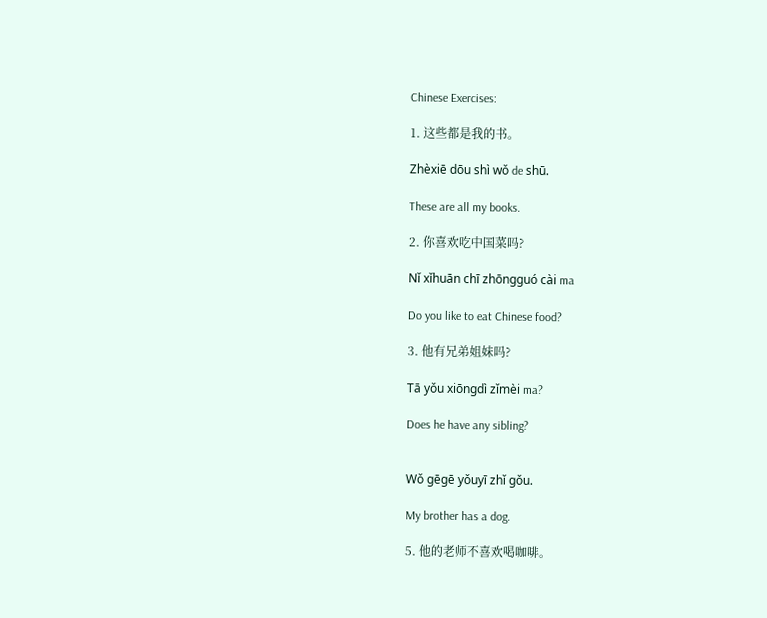Chinese Exercises:

1. 这些都是我的书。

Zhèxiē dōu shì wǒ de shū.

These are all my books.

2. 你喜欢吃中国菜吗?

Nǐ xǐhuān chī zhōngguó cài ma

Do you like to eat Chinese food?

3. 他有兄弟姐妹吗?

Tā yǒu xiōngdì zǐmèi ma?

Does he have any sibling?


Wǒ gēgē yǒuyī zhǐ gǒu.

My brother has a dog.

5. 他的老师不喜欢喝咖啡。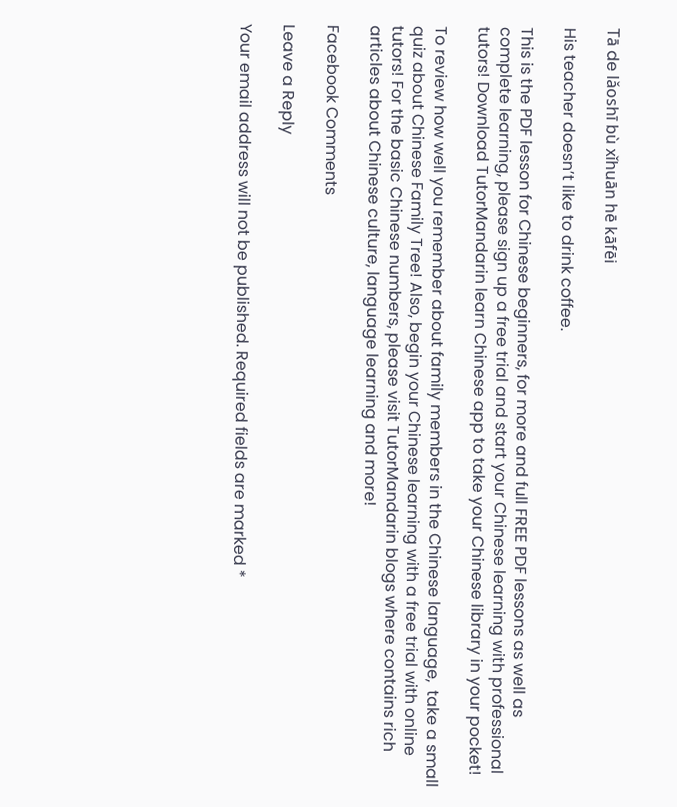Tā de lǎoshī bù xǐhuān hē kāfēi

His teacher doesn’t like to drink coffee.

This is the PDF lesson for Chinese beginners, for more and full FREE PDF lessons as well as complete learning, please sign up a free trial and start your Chinese learning with professional tutors! Download TutorMandarin learn Chinese app to take your Chinese library in your pocket!

To review how well you remember about family members in the Chinese language,  take a small quiz about Chinese Family Tree! Also, begin your Chinese learning with a free trial with online tutors! For the basic Chinese numbers, please visit TutorMandarin blogs where contains rich articles about Chinese culture, language learning and more!

Facebook Comments

Leave a Reply

Your email address will not be published. Required fields are marked *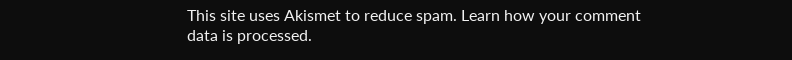This site uses Akismet to reduce spam. Learn how your comment data is processed.